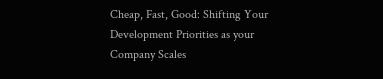Cheap, Fast, Good: Shifting Your Development Priorities as your Company Scales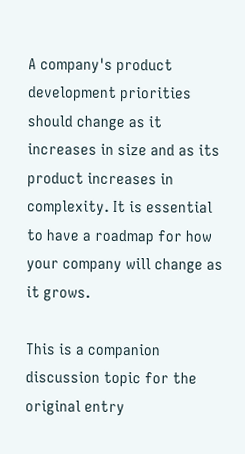A company's product development priorities should change as it increases in size and as its product increases in complexity. It is essential to have a roadmap for how your company will change as it grows.

This is a companion discussion topic for the original entry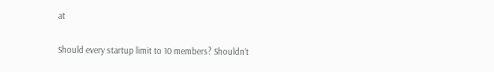at

Should every startup limit to 10 members? Shouldn’t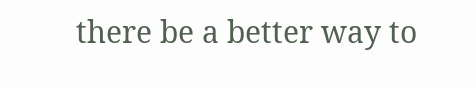there be a better way to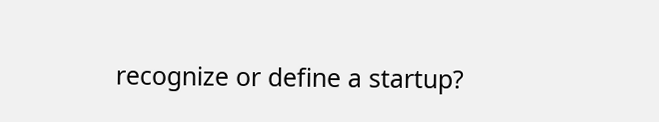recognize or define a startup?